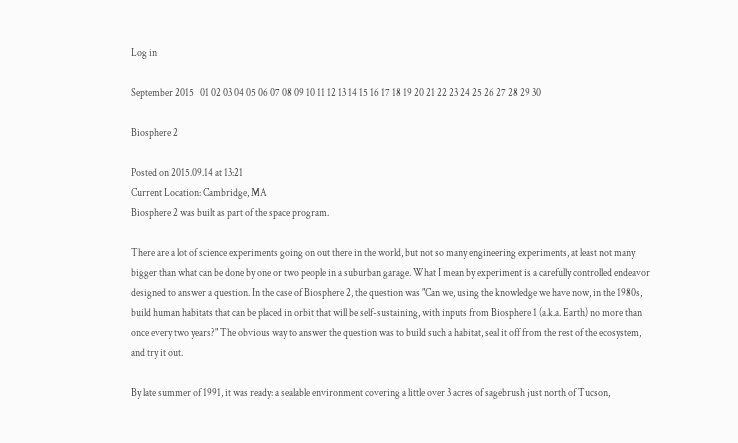Log in

September 2015   01 02 03 04 05 06 07 08 09 10 11 12 13 14 15 16 17 18 19 20 21 22 23 24 25 26 27 28 29 30

Biosphere 2

Posted on 2015.09.14 at 13:21
Current Location: Cambridge, MA
Biosphere 2 was built as part of the space program.

There are a lot of science experiments going on out there in the world, but not so many engineering experiments, at least not many bigger than what can be done by one or two people in a suburban garage. What I mean by experiment is a carefully controlled endeavor designed to answer a question. In the case of Biosphere 2, the question was "Can we, using the knowledge we have now, in the 1980s, build human habitats that can be placed in orbit that will be self-sustaining, with inputs from Biosphere 1 (a.k.a. Earth) no more than once every two years?" The obvious way to answer the question was to build such a habitat, seal it off from the rest of the ecosystem, and try it out.

By late summer of 1991, it was ready: a sealable environment covering a little over 3 acres of sagebrush just north of Tucson,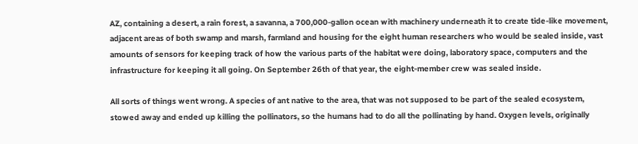AZ, containing a desert, a rain forest, a savanna, a 700,000-gallon ocean with machinery underneath it to create tide-like movement, adjacent areas of both swamp and marsh, farmland and housing for the eight human researchers who would be sealed inside, vast amounts of sensors for keeping track of how the various parts of the habitat were doing, laboratory space, computers and the infrastructure for keeping it all going. On September 26th of that year, the eight-member crew was sealed inside.

All sorts of things went wrong. A species of ant native to the area, that was not supposed to be part of the sealed ecosystem, stowed away and ended up killing the pollinators, so the humans had to do all the pollinating by hand. Oxygen levels, originally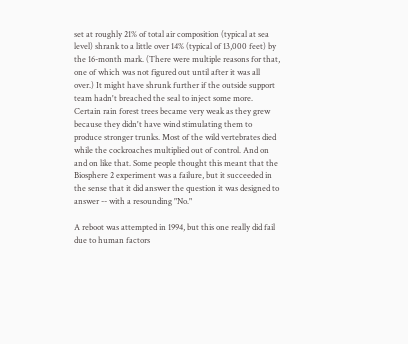set at roughly 21% of total air composition (typical at sea level) shrank to a little over 14% (typical of 13,000 feet) by the 16-month mark. (There were multiple reasons for that, one of which was not figured out until after it was all over.) It might have shrunk further if the outside support team hadn't breached the seal to inject some more. Certain rain forest trees became very weak as they grew because they didn't have wind stimulating them to produce stronger trunks. Most of the wild vertebrates died while the cockroaches multiplied out of control. And on and on like that. Some people thought this meant that the Biosphere 2 experiment was a failure, but it succeeded in the sense that it did answer the question it was designed to answer -- with a resounding "No."

A reboot was attempted in 1994, but this one really did fail due to human factors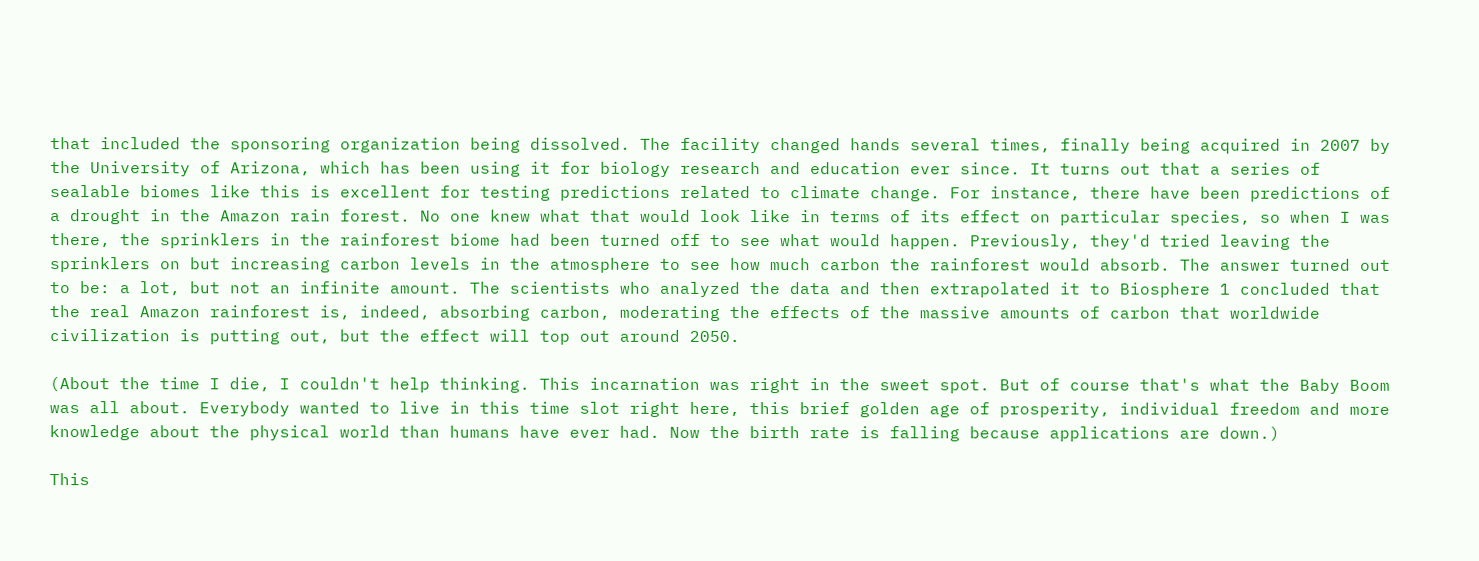that included the sponsoring organization being dissolved. The facility changed hands several times, finally being acquired in 2007 by the University of Arizona, which has been using it for biology research and education ever since. It turns out that a series of sealable biomes like this is excellent for testing predictions related to climate change. For instance, there have been predictions of a drought in the Amazon rain forest. No one knew what that would look like in terms of its effect on particular species, so when I was there, the sprinklers in the rainforest biome had been turned off to see what would happen. Previously, they'd tried leaving the sprinklers on but increasing carbon levels in the atmosphere to see how much carbon the rainforest would absorb. The answer turned out to be: a lot, but not an infinite amount. The scientists who analyzed the data and then extrapolated it to Biosphere 1 concluded that the real Amazon rainforest is, indeed, absorbing carbon, moderating the effects of the massive amounts of carbon that worldwide civilization is putting out, but the effect will top out around 2050.

(About the time I die, I couldn't help thinking. This incarnation was right in the sweet spot. But of course that's what the Baby Boom was all about. Everybody wanted to live in this time slot right here, this brief golden age of prosperity, individual freedom and more knowledge about the physical world than humans have ever had. Now the birth rate is falling because applications are down.)

This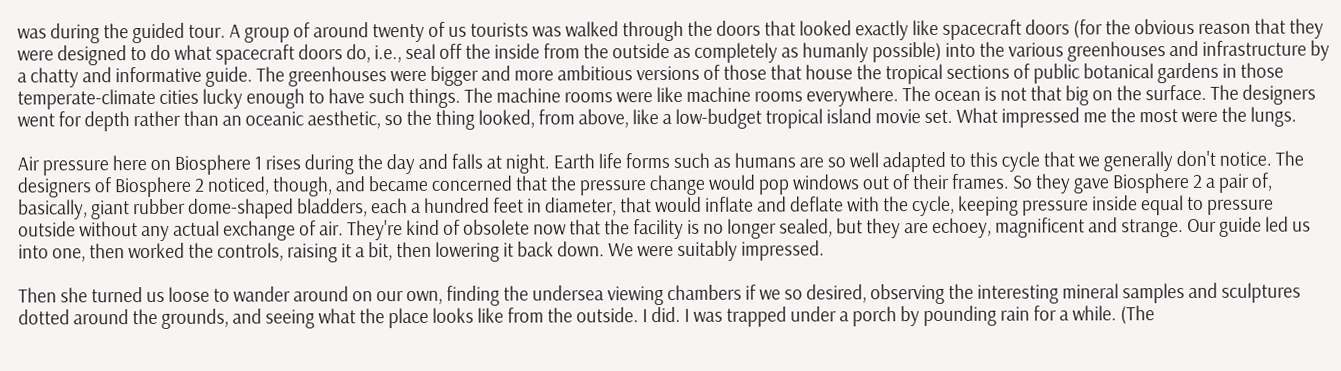was during the guided tour. A group of around twenty of us tourists was walked through the doors that looked exactly like spacecraft doors (for the obvious reason that they were designed to do what spacecraft doors do, i.e., seal off the inside from the outside as completely as humanly possible) into the various greenhouses and infrastructure by a chatty and informative guide. The greenhouses were bigger and more ambitious versions of those that house the tropical sections of public botanical gardens in those temperate-climate cities lucky enough to have such things. The machine rooms were like machine rooms everywhere. The ocean is not that big on the surface. The designers went for depth rather than an oceanic aesthetic, so the thing looked, from above, like a low-budget tropical island movie set. What impressed me the most were the lungs.

Air pressure here on Biosphere 1 rises during the day and falls at night. Earth life forms such as humans are so well adapted to this cycle that we generally don't notice. The designers of Biosphere 2 noticed, though, and became concerned that the pressure change would pop windows out of their frames. So they gave Biosphere 2 a pair of, basically, giant rubber dome-shaped bladders, each a hundred feet in diameter, that would inflate and deflate with the cycle, keeping pressure inside equal to pressure outside without any actual exchange of air. They're kind of obsolete now that the facility is no longer sealed, but they are echoey, magnificent and strange. Our guide led us into one, then worked the controls, raising it a bit, then lowering it back down. We were suitably impressed.

Then she turned us loose to wander around on our own, finding the undersea viewing chambers if we so desired, observing the interesting mineral samples and sculptures dotted around the grounds, and seeing what the place looks like from the outside. I did. I was trapped under a porch by pounding rain for a while. (The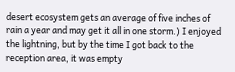desert ecosystem gets an average of five inches of rain a year and may get it all in one storm.) I enjoyed the lightning, but by the time I got back to the reception area, it was empty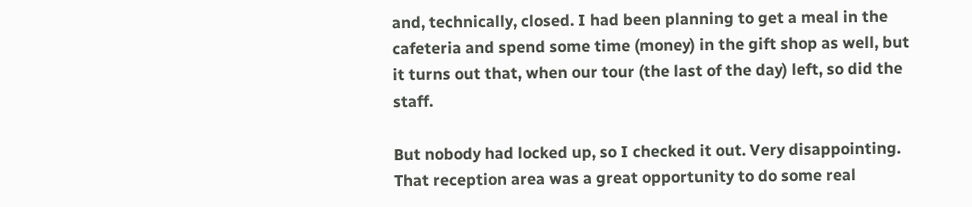and, technically, closed. I had been planning to get a meal in the cafeteria and spend some time (money) in the gift shop as well, but it turns out that, when our tour (the last of the day) left, so did the staff.

But nobody had locked up, so I checked it out. Very disappointing. That reception area was a great opportunity to do some real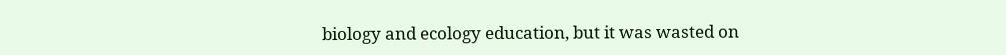biology and ecology education, but it was wasted on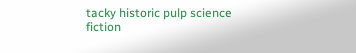tacky historic pulp science fiction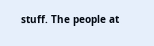stuff. The people at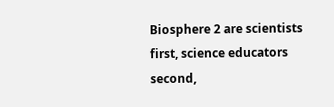Biosphere 2 are scientists first, science educators second,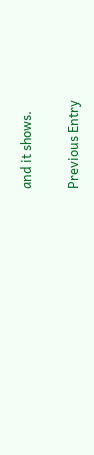and it shows.

Previous Entry